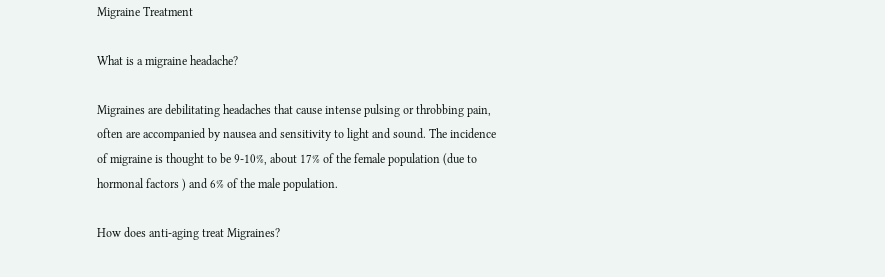Migraine Treatment

What is a migraine headache?

Migraines are debilitating headaches that cause intense pulsing or throbbing pain, often are accompanied by nausea and sensitivity to light and sound. The incidence of migraine is thought to be 9-10%, about 17% of the female population (due to hormonal factors ) and 6% of the male population.

How does anti-aging treat Migraines?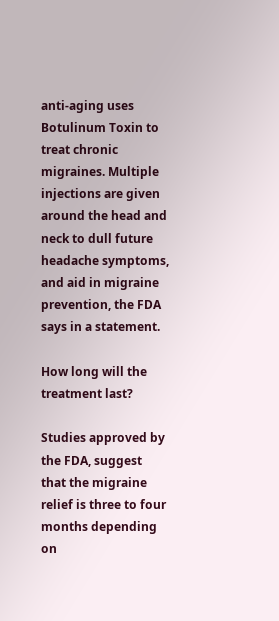anti-aging uses Botulinum Toxin to treat chronic migraines. Multiple injections are given around the head and neck to dull future headache symptoms, and aid in migraine prevention, the FDA says in a statement.

How long will the treatment last?

Studies approved by the FDA, suggest that the migraine relief is three to four months depending on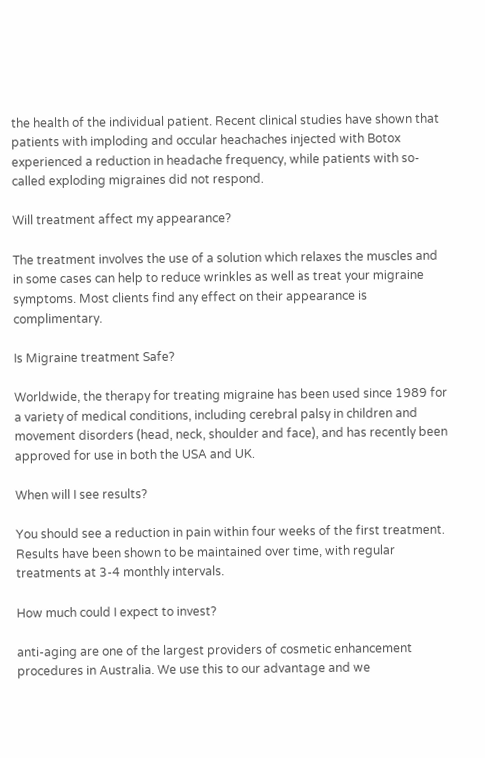the health of the individual patient. Recent clinical studies have shown that patients with imploding and occular heachaches injected with Botox experienced a reduction in headache frequency, while patients with so-called exploding migraines did not respond.

Will treatment affect my appearance?

The treatment involves the use of a solution which relaxes the muscles and in some cases can help to reduce wrinkles as well as treat your migraine symptoms. Most clients find any effect on their appearance is complimentary.

Is Migraine treatment Safe?

Worldwide, the therapy for treating migraine has been used since 1989 for a variety of medical conditions, including cerebral palsy in children and movement disorders (head, neck, shoulder and face), and has recently been approved for use in both the USA and UK.

When will I see results?

You should see a reduction in pain within four weeks of the first treatment. Results have been shown to be maintained over time, with regular treatments at 3-4 monthly intervals.

How much could I expect to invest?

anti-aging are one of the largest providers of cosmetic enhancement procedures in Australia. We use this to our advantage and we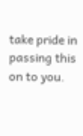take pride in passing this on to you.